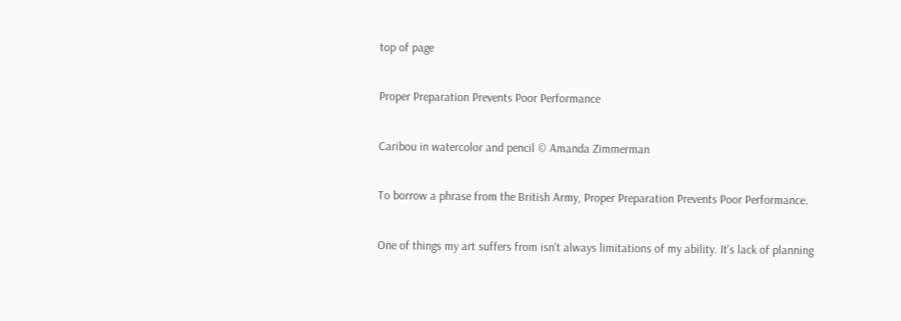top of page

Proper Preparation Prevents Poor Performance

Caribou in watercolor and pencil © Amanda Zimmerman

To borrow a phrase from the British Army, Proper Preparation Prevents Poor Performance.

One of things my art suffers from isn't always limitations of my ability. It's lack of planning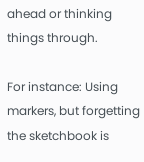ahead or thinking things through.

For instance: Using markers, but forgetting the sketchbook is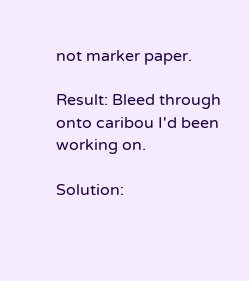not marker paper.

Result: Bleed through onto caribou I'd been working on.

Solution: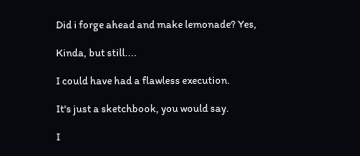Did i forge ahead and make lemonade? Yes,

Kinda, but still....

I could have had a flawless execution.

It's just a sketchbook, you would say.

I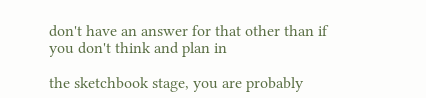don't have an answer for that other than if you don't think and plan in

the sketchbook stage, you are probably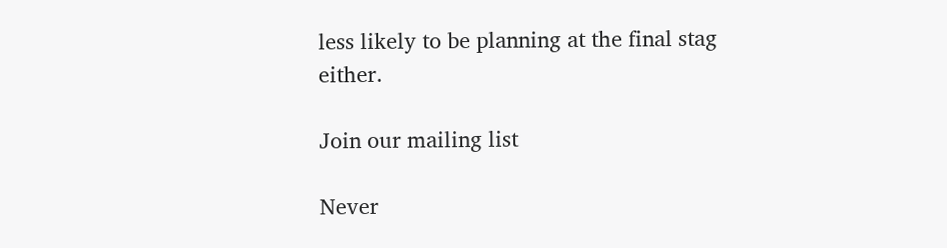less likely to be planning at the final stag either.

Join our mailing list

Never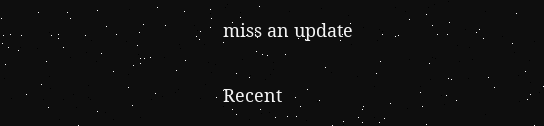miss an update

Recent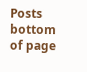Posts
bottom of page